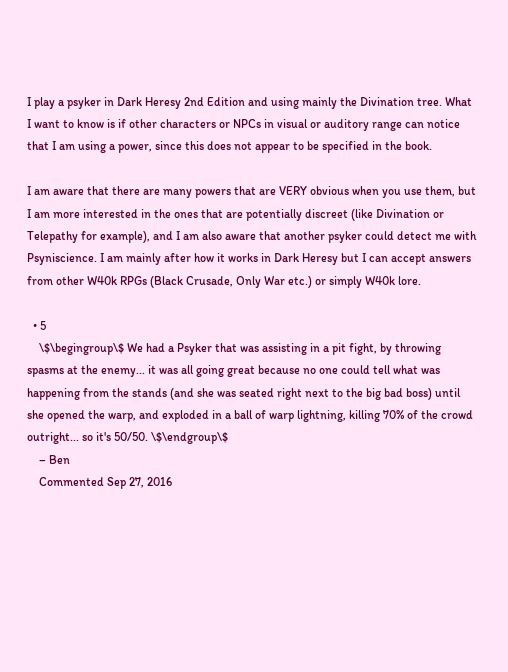I play a psyker in Dark Heresy 2nd Edition and using mainly the Divination tree. What I want to know is if other characters or NPCs in visual or auditory range can notice that I am using a power, since this does not appear to be specified in the book.

I am aware that there are many powers that are VERY obvious when you use them, but I am more interested in the ones that are potentially discreet (like Divination or Telepathy for example), and I am also aware that another psyker could detect me with Psyniscience. I am mainly after how it works in Dark Heresy but I can accept answers from other W40k RPGs (Black Crusade, Only War etc.) or simply W40k lore.

  • 5
    \$\begingroup\$ We had a Psyker that was assisting in a pit fight, by throwing spasms at the enemy... it was all going great because no one could tell what was happening from the stands (and she was seated right next to the big bad boss) until she opened the warp, and exploded in a ball of warp lightning, killing 70% of the crowd outright... so it's 50/50. \$\endgroup\$
    – Ben
    Commented Sep 27, 2016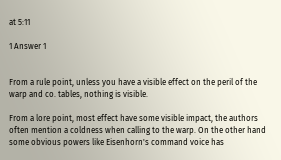at 5:11

1 Answer 1


From a rule point, unless you have a visible effect on the peril of the warp and co. tables, nothing is visible.

From a lore point, most effect have some visible impact, the authors often mention a coldness when calling to the warp. On the other hand some obvious powers like Eisenhorn's command voice has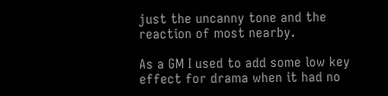just the uncanny tone and the reaction of most nearby.

As a GM I used to add some low key effect for drama when it had no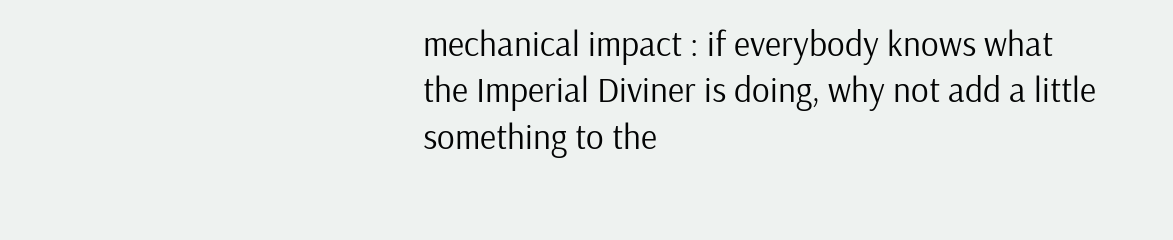mechanical impact : if everybody knows what the Imperial Diviner is doing, why not add a little something to the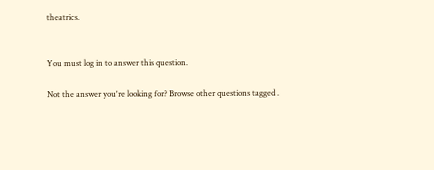theatrics.


You must log in to answer this question.

Not the answer you're looking for? Browse other questions tagged .